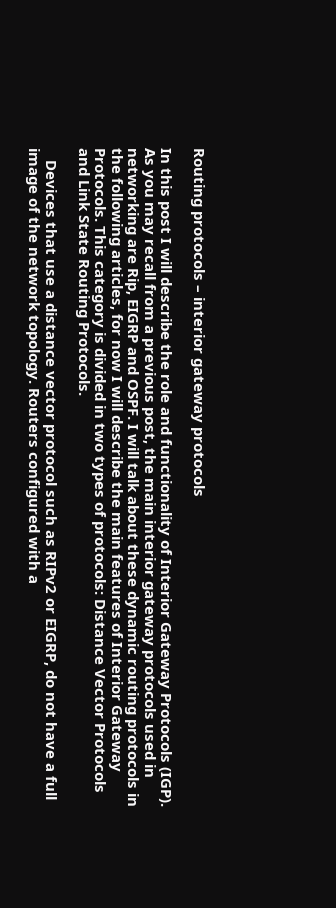Routing protocols – interior gateway protocols

In this post I will describe the role and functionality of Interior Gateway Protocols (IGP). As you may recall from a previous post, the main interior gateway protocols used in networking are Rip, EIGRP and OSPF. I will talk about these dynamic routing protocols in the following articles, for now I will describe the main features of Interior Gateway Protocols. This category is divided in two types of protocols: Distance Vector Protocols and Link State Routing Protocols.

   Devices that use a distance vector protocol such as RIPv2 or EIGRP, do not have a full image of the network topology. Routers configured with a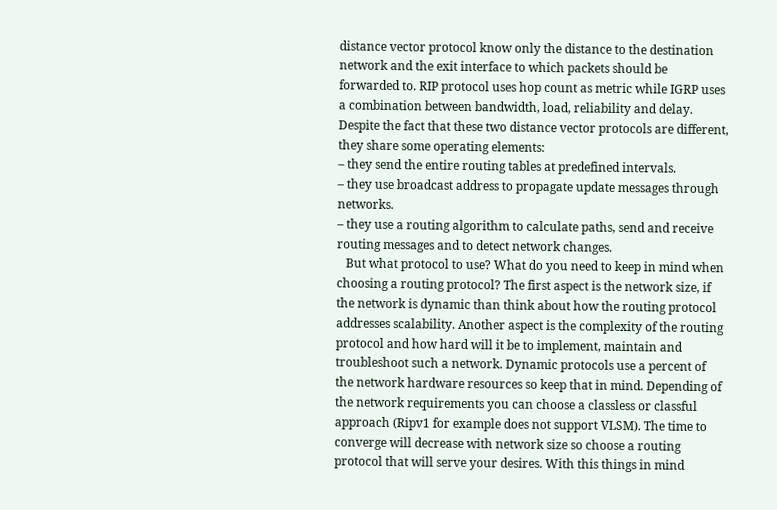distance vector protocol know only the distance to the destination network and the exit interface to which packets should be forwarded to. RIP protocol uses hop count as metric while IGRP uses a combination between bandwidth, load, reliability and delay. Despite the fact that these two distance vector protocols are different, they share some operating elements:
– they send the entire routing tables at predefined intervals.
– they use broadcast address to propagate update messages through networks.
– they use a routing algorithm to calculate paths, send and receive routing messages and to detect network changes.
   But what protocol to use? What do you need to keep in mind when choosing a routing protocol? The first aspect is the network size, if the network is dynamic than think about how the routing protocol addresses scalability. Another aspect is the complexity of the routing protocol and how hard will it be to implement, maintain and troubleshoot such a network. Dynamic protocols use a percent of the network hardware resources so keep that in mind. Depending of the network requirements you can choose a classless or classful approach (Ripv1 for example does not support VLSM). The time to converge will decrease with network size so choose a routing protocol that will serve your desires. With this things in mind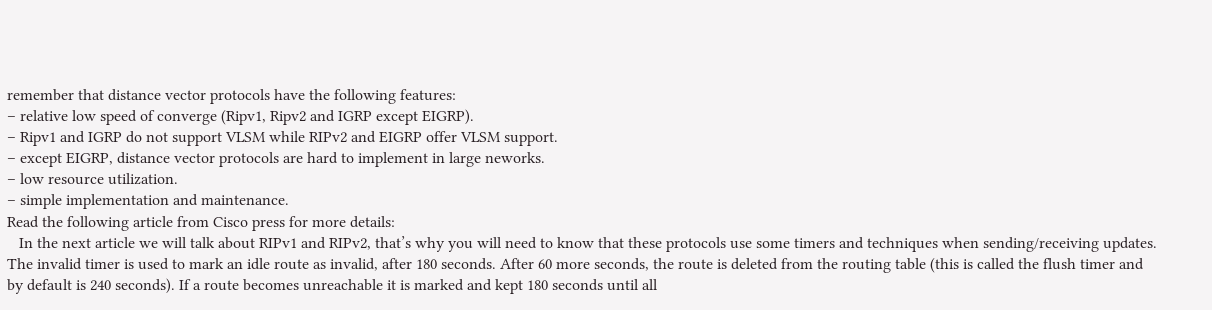remember that distance vector protocols have the following features:
– relative low speed of converge (Ripv1, Ripv2 and IGRP except EIGRP).
– Ripv1 and IGRP do not support VLSM while RIPv2 and EIGRP offer VLSM support.
– except EIGRP, distance vector protocols are hard to implement in large neworks.
– low resource utilization.
– simple implementation and maintenance.
Read the following article from Cisco press for more details:
   In the next article we will talk about RIPv1 and RIPv2, that’s why you will need to know that these protocols use some timers and techniques when sending/receiving updates. The invalid timer is used to mark an idle route as invalid, after 180 seconds. After 60 more seconds, the route is deleted from the routing table (this is called the flush timer and by default is 240 seconds). If a route becomes unreachable it is marked and kept 180 seconds until all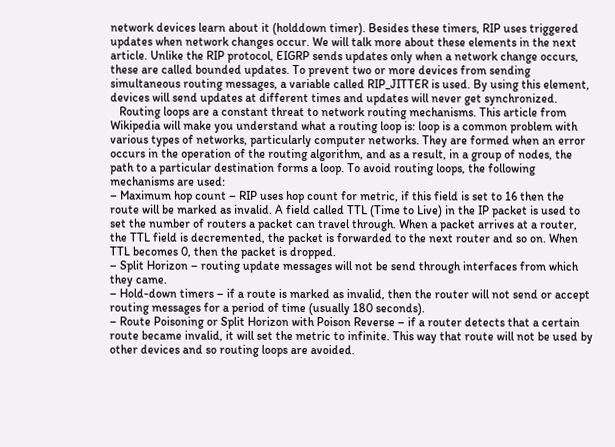network devices learn about it (holddown timer). Besides these timers, RIP uses triggered updates when network changes occur. We will talk more about these elements in the next article. Unlike the RIP protocol, EIGRP sends updates only when a network change occurs, these are called bounded updates. To prevent two or more devices from sending simultaneous routing messages, a variable called RIP_JITTER is used. By using this element, devices will send updates at different times and updates will never get synchronized.
   Routing loops are a constant threat to network routing mechanisms. This article from Wikipedia will make you understand what a routing loop is: loop is a common problem with various types of networks, particularly computer networks. They are formed when an error occurs in the operation of the routing algorithm, and as a result, in a group of nodes, the path to a particular destination forms a loop. To avoid routing loops, the following mechanisms are used:
– Maximum hop count – RIP uses hop count for metric, if this field is set to 16 then the route will be marked as invalid. A field called TTL (Time to Live) in the IP packet is used to set the number of routers a packet can travel through. When a packet arrives at a router, the TTL field is decremented, the packet is forwarded to the next router and so on. When TTL becomes 0, then the packet is dropped.
– Split Horizon – routing update messages will not be send through interfaces from which they came.
– Hold-down timers – if a route is marked as invalid, then the router will not send or accept routing messages for a period of time (usually 180 seconds).
– Route Poisoning or Split Horizon with Poison Reverse – if a router detects that a certain route became invalid, it will set the metric to infinite. This way that route will not be used by other devices and so routing loops are avoided.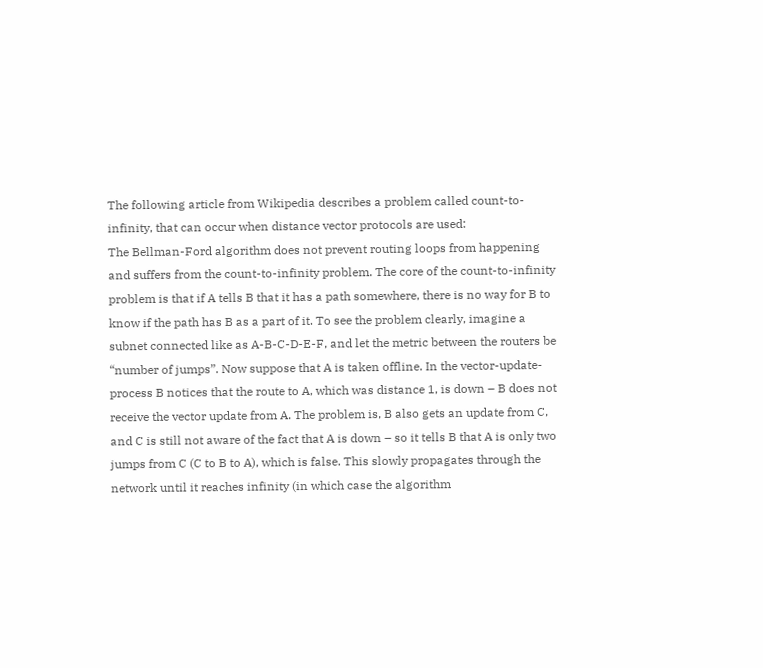The following article from Wikipedia describes a problem called count-to-infinity, that can occur when distance vector protocols are used:
The Bellman-Ford algorithm does not prevent routing loops from happening and suffers from the count-to-infinity problem. The core of the count-to-infinity problem is that if A tells B that it has a path somewhere, there is no way for B to know if the path has B as a part of it. To see the problem clearly, imagine a subnet connected like as A-B-C-D-E-F, and let the metric between the routers be “number of jumps”. Now suppose that A is taken offline. In the vector-update-process B notices that the route to A, which was distance 1, is down – B does not receive the vector update from A. The problem is, B also gets an update from C, and C is still not aware of the fact that A is down – so it tells B that A is only two jumps from C (C to B to A), which is false. This slowly propagates through the network until it reaches infinity (in which case the algorithm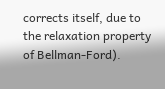corrects itself, due to the relaxation property of Bellman-Ford).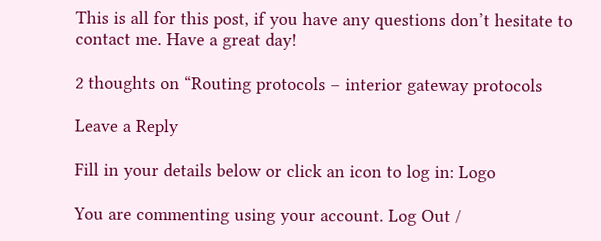This is all for this post, if you have any questions don’t hesitate to contact me. Have a great day!

2 thoughts on “Routing protocols – interior gateway protocols

Leave a Reply

Fill in your details below or click an icon to log in: Logo

You are commenting using your account. Log Out /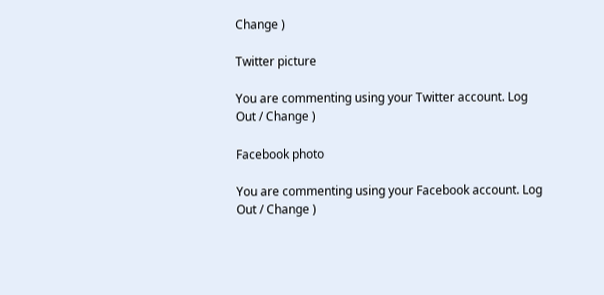Change )

Twitter picture

You are commenting using your Twitter account. Log Out / Change )

Facebook photo

You are commenting using your Facebook account. Log Out / Change )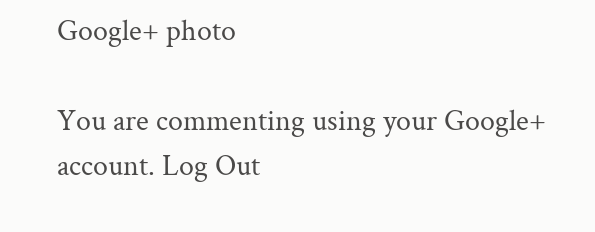Google+ photo

You are commenting using your Google+ account. Log Out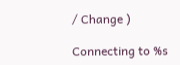/ Change )

Connecting to %s